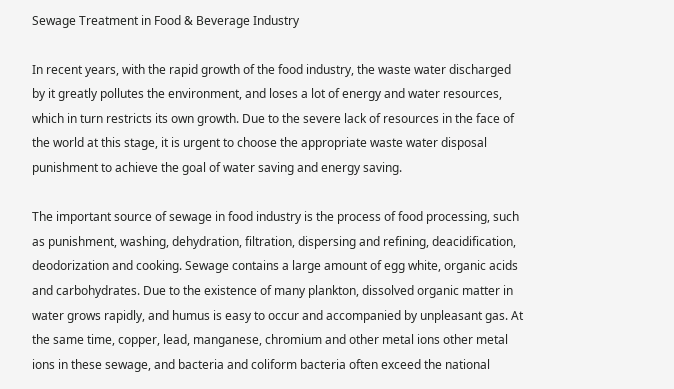Sewage Treatment in Food & Beverage Industry

In recent years, with the rapid growth of the food industry, the waste water discharged by it greatly pollutes the environment, and loses a lot of energy and water resources, which in turn restricts its own growth. Due to the severe lack of resources in the face of the world at this stage, it is urgent to choose the appropriate waste water disposal punishment to achieve the goal of water saving and energy saving.

The important source of sewage in food industry is the process of food processing, such as punishment, washing, dehydration, filtration, dispersing and refining, deacidification, deodorization and cooking. Sewage contains a large amount of egg white, organic acids and carbohydrates. Due to the existence of many plankton, dissolved organic matter in water grows rapidly, and humus is easy to occur and accompanied by unpleasant gas. At the same time, copper, lead, manganese, chromium and other metal ions other metal ions in these sewage, and bacteria and coliform bacteria often exceed the national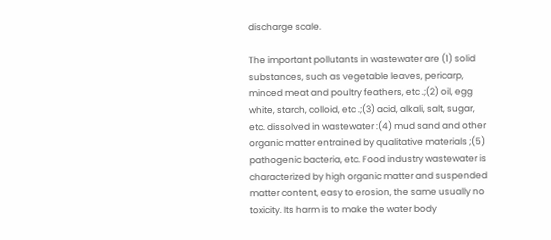discharge scale.

The important pollutants in wastewater are (1) solid substances, such as vegetable leaves, pericarp, minced meat and poultry feathers, etc .;(2) oil, egg white, starch, colloid, etc .;(3) acid, alkali, salt, sugar, etc. dissolved in wastewater :(4) mud sand and other organic matter entrained by qualitative materials ;(5) pathogenic bacteria, etc. Food industry wastewater is characterized by high organic matter and suspended matter content, easy to erosion, the same usually no toxicity. Its harm is to make the water body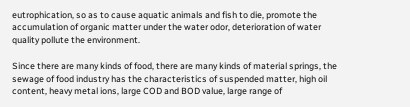eutrophication, so as to cause aquatic animals and fish to die, promote the accumulation of organic matter under the water odor, deterioration of water quality pollute the environment.

Since there are many kinds of food, there are many kinds of material springs, the sewage of food industry has the characteristics of suspended matter, high oil content, heavy metal ions, large COD and BOD value, large range of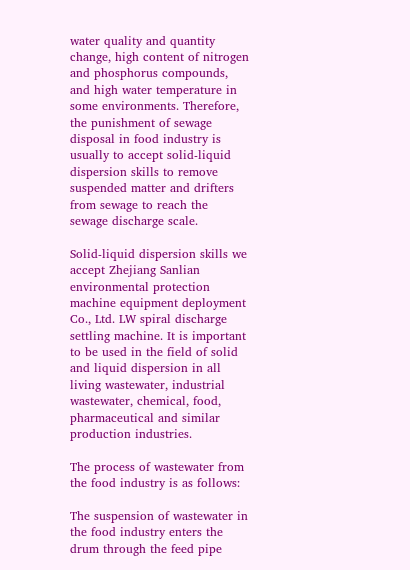water quality and quantity change, high content of nitrogen and phosphorus compounds, and high water temperature in some environments. Therefore, the punishment of sewage disposal in food industry is usually to accept solid-liquid dispersion skills to remove suspended matter and drifters from sewage to reach the sewage discharge scale.

Solid-liquid dispersion skills we accept Zhejiang Sanlian environmental protection machine equipment deployment Co., Ltd. LW spiral discharge settling machine. It is important to be used in the field of solid and liquid dispersion in all living wastewater, industrial wastewater, chemical, food, pharmaceutical and similar production industries.

The process of wastewater from the food industry is as follows:

The suspension of wastewater in the food industry enters the drum through the feed pipe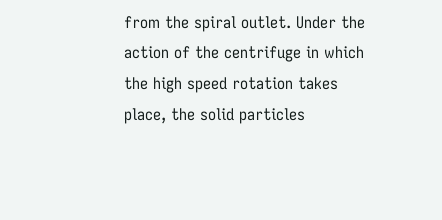from the spiral outlet. Under the action of the centrifuge in which the high speed rotation takes place, the solid particles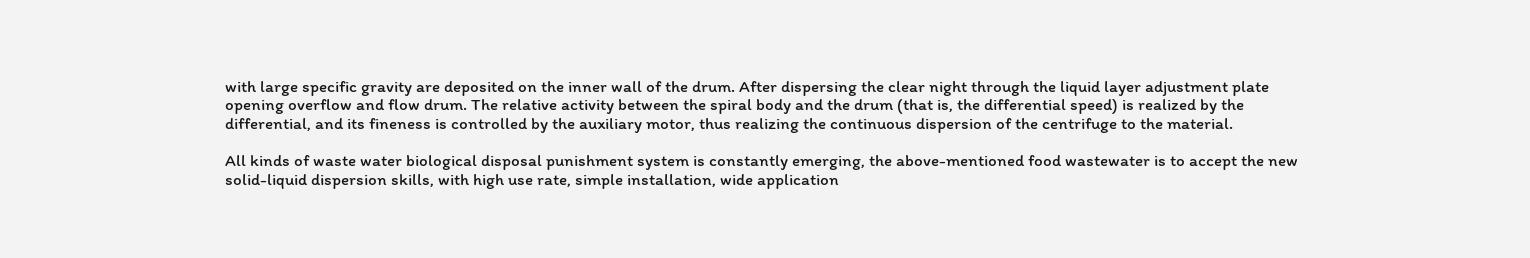with large specific gravity are deposited on the inner wall of the drum. After dispersing the clear night through the liquid layer adjustment plate opening overflow and flow drum. The relative activity between the spiral body and the drum (that is, the differential speed) is realized by the differential, and its fineness is controlled by the auxiliary motor, thus realizing the continuous dispersion of the centrifuge to the material.

All kinds of waste water biological disposal punishment system is constantly emerging, the above-mentioned food wastewater is to accept the new solid-liquid dispersion skills, with high use rate, simple installation, wide application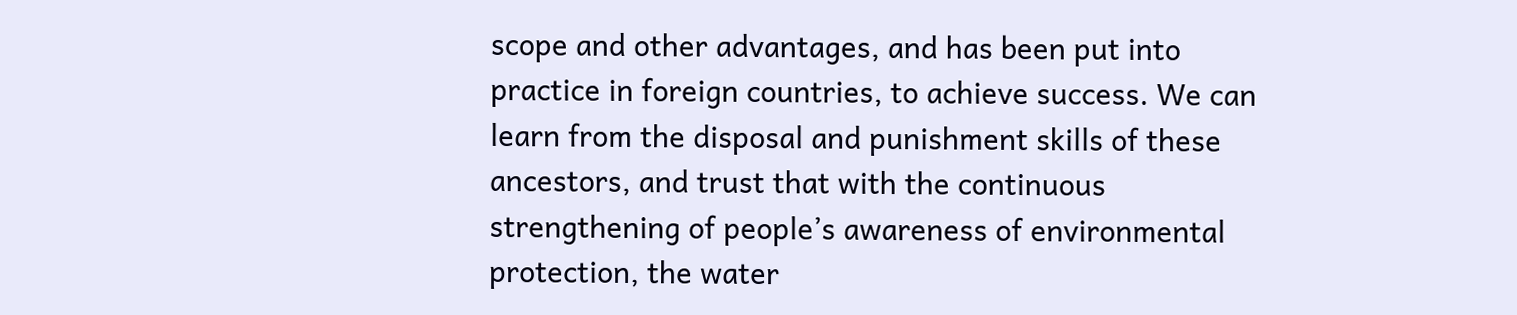scope and other advantages, and has been put into practice in foreign countries, to achieve success. We can learn from the disposal and punishment skills of these ancestors, and trust that with the continuous strengthening of people’s awareness of environmental protection, the water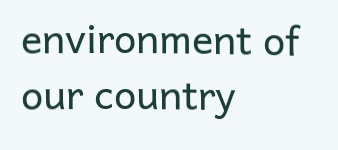environment of our country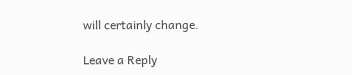will certainly change.

Leave a Reply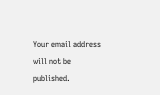Your email address will not be published.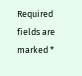Required fields are marked *